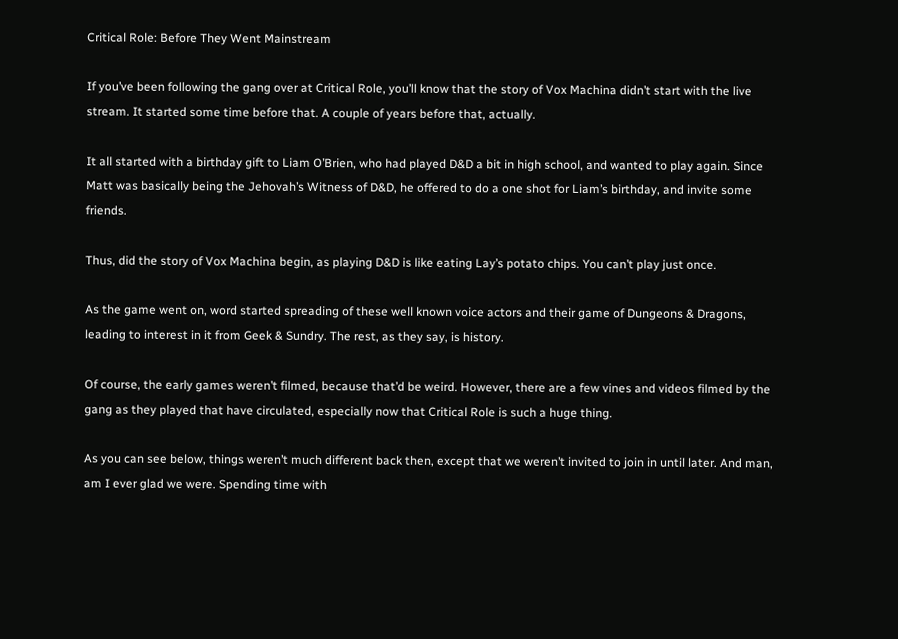Critical Role: Before They Went Mainstream

If you’ve been following the gang over at Critical Role, you’ll know that the story of Vox Machina didn’t start with the live stream. It started some time before that. A couple of years before that, actually.

It all started with a birthday gift to Liam O’Brien, who had played D&D a bit in high school, and wanted to play again. Since Matt was basically being the Jehovah’s Witness of D&D, he offered to do a one shot for Liam’s birthday, and invite some friends.

Thus, did the story of Vox Machina begin, as playing D&D is like eating Lay’s potato chips. You can’t play just once.

As the game went on, word started spreading of these well known voice actors and their game of Dungeons & Dragons, leading to interest in it from Geek & Sundry. The rest, as they say, is history.

Of course, the early games weren’t filmed, because that’d be weird. However, there are a few vines and videos filmed by the gang as they played that have circulated, especially now that Critical Role is such a huge thing.

As you can see below, things weren’t much different back then, except that we weren’t invited to join in until later. And man, am I ever glad we were. Spending time with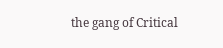the gang of Critical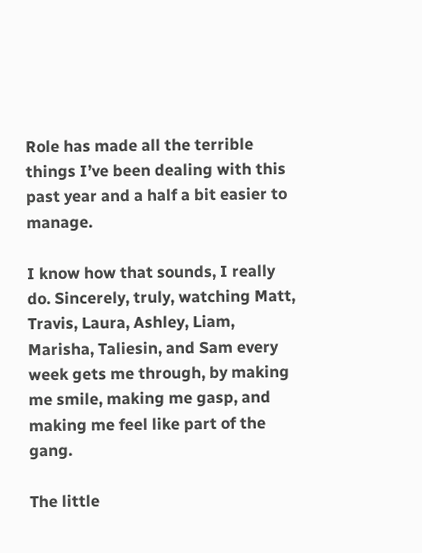Role has made all the terrible things I’ve been dealing with this past year and a half a bit easier to manage.

I know how that sounds, I really do. Sincerely, truly, watching Matt, Travis, Laura, Ashley, Liam, Marisha, Taliesin, and Sam every week gets me through, by making me smile, making me gasp, and making me feel like part of the gang.

The little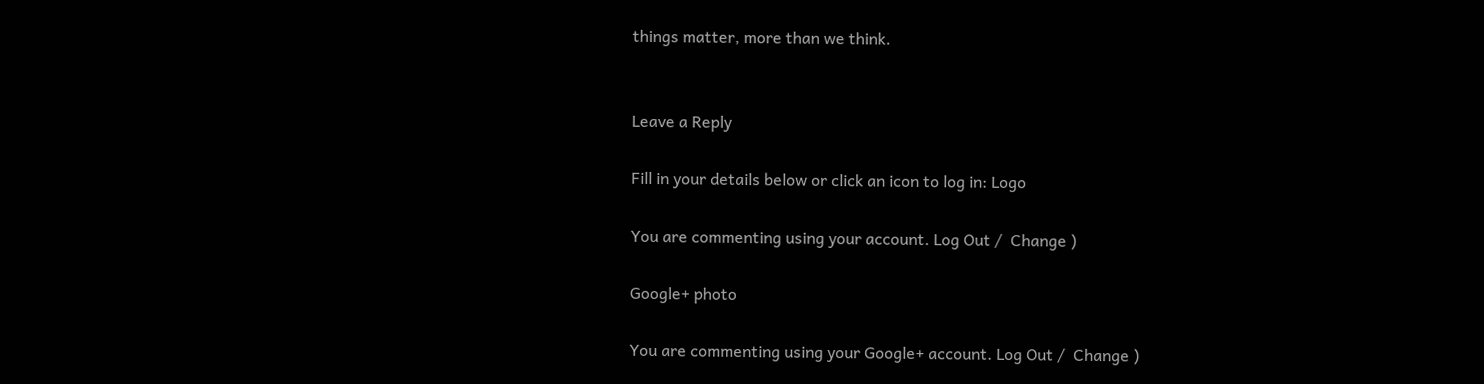things matter, more than we think.


Leave a Reply

Fill in your details below or click an icon to log in: Logo

You are commenting using your account. Log Out /  Change )

Google+ photo

You are commenting using your Google+ account. Log Out /  Change )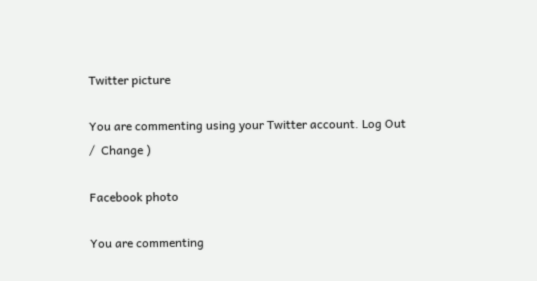Twitter picture

You are commenting using your Twitter account. Log Out /  Change )

Facebook photo

You are commenting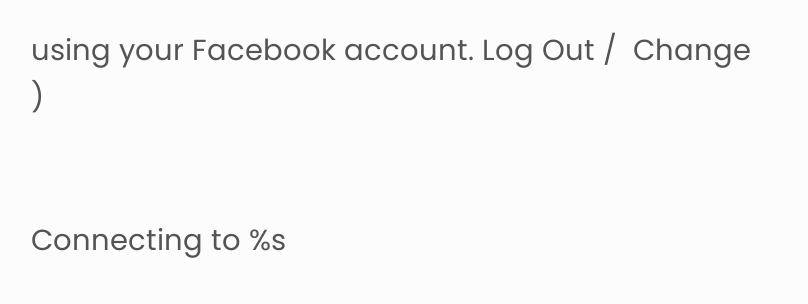using your Facebook account. Log Out /  Change )


Connecting to %s